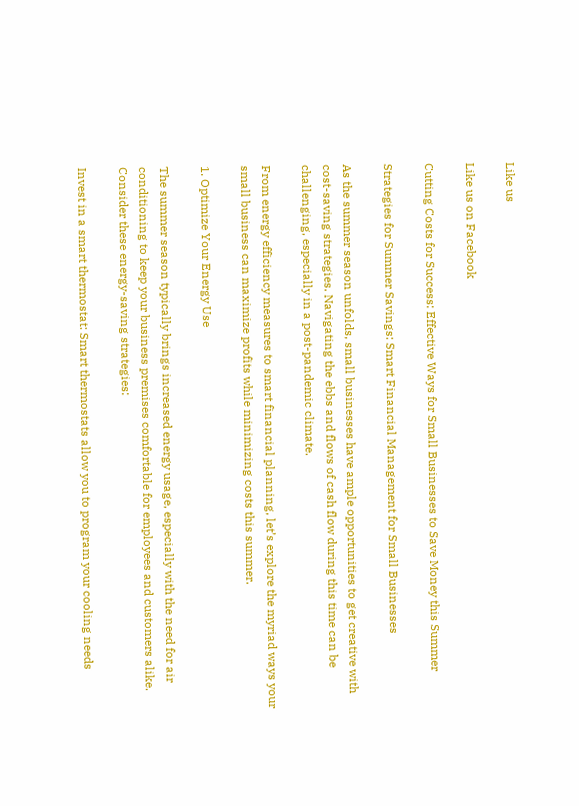Like us

Like us on Facebook

Cutting Costs for Success: Effective Ways for Small Businesses to Save Money this Summer

Strategies for Summer Savings: Smart Financial Management for Small Businesses

As the summer season unfolds, small businesses have ample opportunities to get creative with cost-saving strategies. Navigating the ebbs and flows of cash flow during this time can be challenging, especially in a post-pandemic climate.

From energy efficiency measures to smart financial planning, let’s explore the myriad ways your small business can maximize profits while minimizing costs this summer.

1. Optimize Your Energy Use

The summer season typically brings increased energy usage, especially with the need for air conditioning to keep your business premises comfortable for employees and customers alike. Consider these energy-saving strategies:

Invest in a smart thermostat: Smart thermostats allow you to program your cooling needs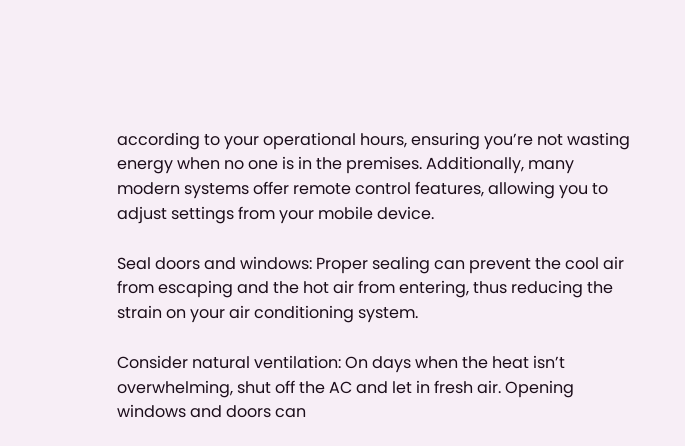according to your operational hours, ensuring you’re not wasting energy when no one is in the premises. Additionally, many modern systems offer remote control features, allowing you to adjust settings from your mobile device.

Seal doors and windows: Proper sealing can prevent the cool air from escaping and the hot air from entering, thus reducing the strain on your air conditioning system.

Consider natural ventilation: On days when the heat isn’t overwhelming, shut off the AC and let in fresh air. Opening windows and doors can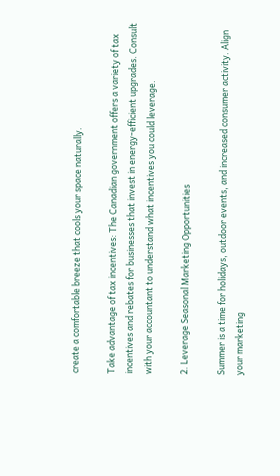create a comfortable breeze that cools your space naturally.

Take advantage of tax incentives: The Canadian government offers a variety of tax incentives and rebates for businesses that invest in energy-efficient upgrades. Consult with your accountant to understand what incentives you could leverage.

2. Leverage Seasonal Marketing Opportunities

Summer is a time for holidays, outdoor events, and increased consumer activity. Align your marketing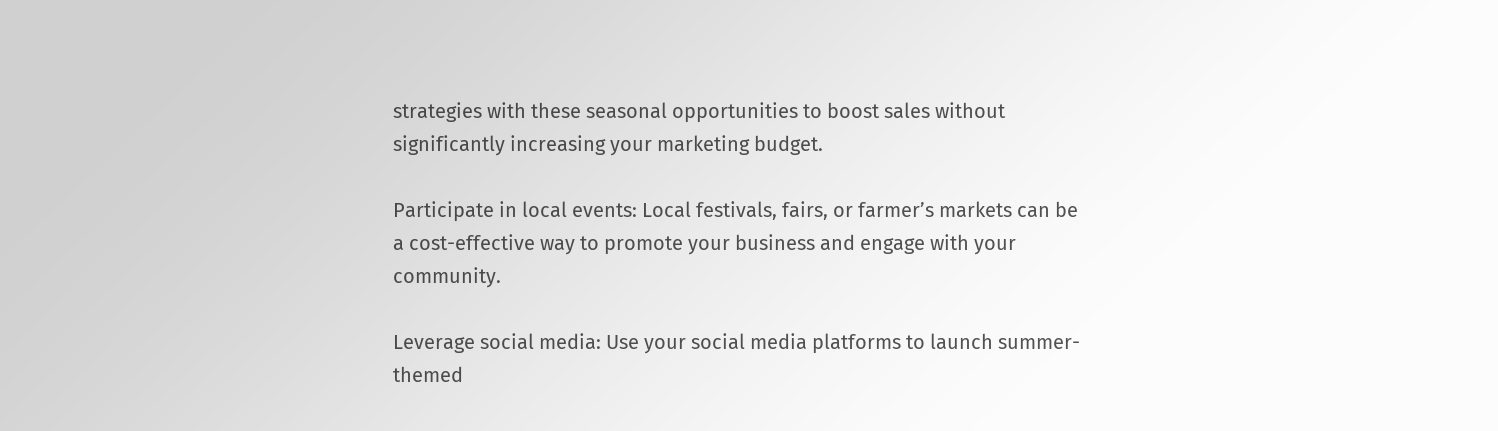strategies with these seasonal opportunities to boost sales without significantly increasing your marketing budget.

Participate in local events: Local festivals, fairs, or farmer’s markets can be a cost-effective way to promote your business and engage with your community.

Leverage social media: Use your social media platforms to launch summer-themed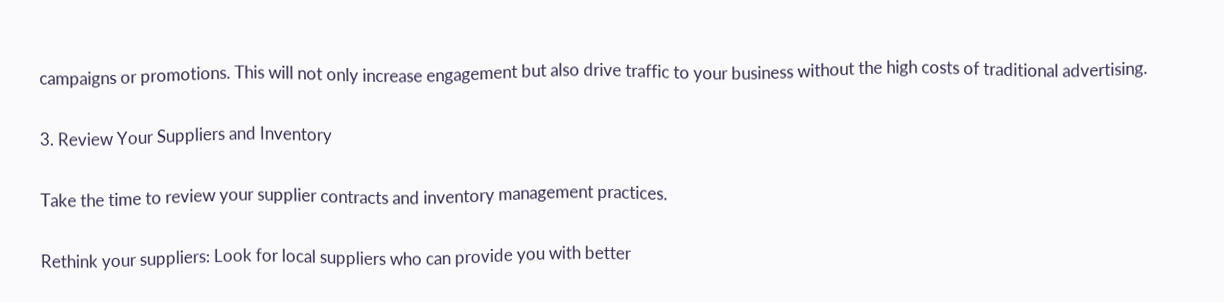campaigns or promotions. This will not only increase engagement but also drive traffic to your business without the high costs of traditional advertising.

3. Review Your Suppliers and Inventory

Take the time to review your supplier contracts and inventory management practices.

Rethink your suppliers: Look for local suppliers who can provide you with better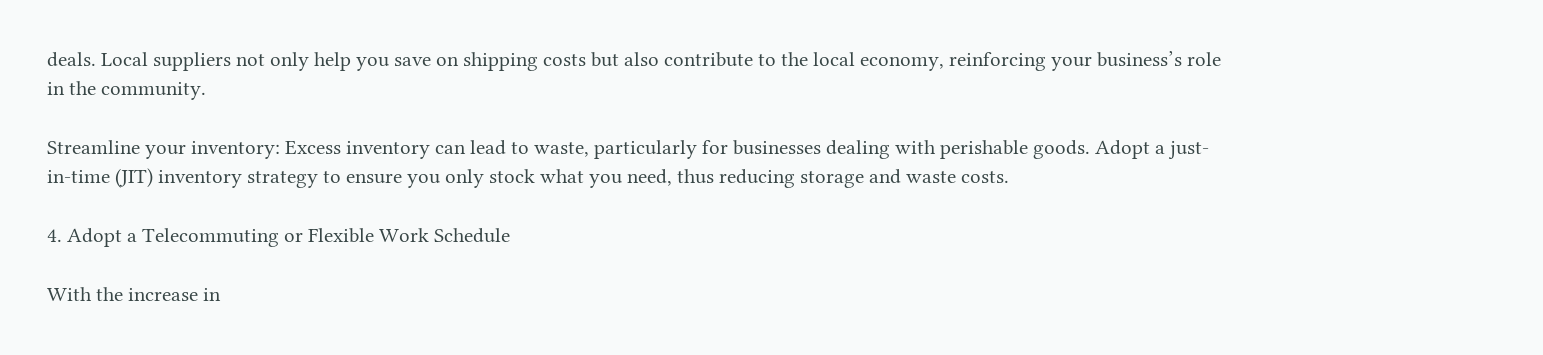deals. Local suppliers not only help you save on shipping costs but also contribute to the local economy, reinforcing your business’s role in the community.

Streamline your inventory: Excess inventory can lead to waste, particularly for businesses dealing with perishable goods. Adopt a just-in-time (JIT) inventory strategy to ensure you only stock what you need, thus reducing storage and waste costs.

4. Adopt a Telecommuting or Flexible Work Schedule

With the increase in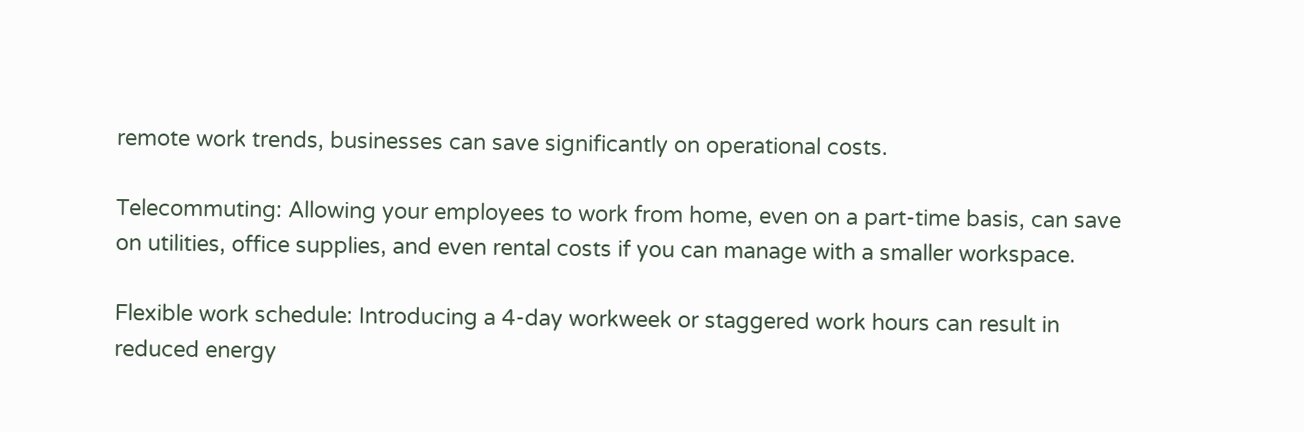remote work trends, businesses can save significantly on operational costs.

Telecommuting: Allowing your employees to work from home, even on a part-time basis, can save on utilities, office supplies, and even rental costs if you can manage with a smaller workspace.

Flexible work schedule: Introducing a 4-day workweek or staggered work hours can result in reduced energy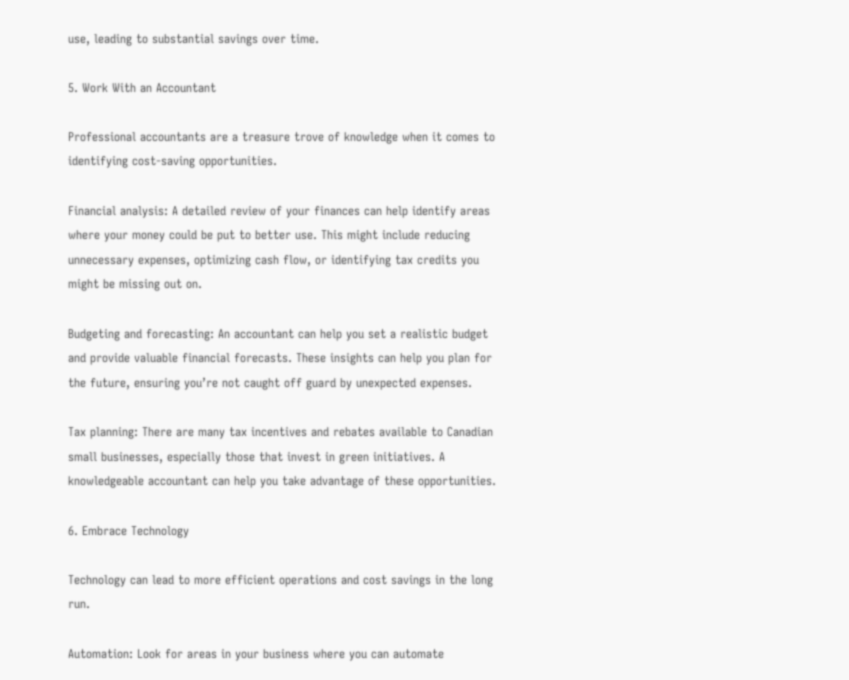use, leading to substantial savings over time.

5. Work With an Accountant

Professional accountants are a treasure trove of knowledge when it comes to identifying cost-saving opportunities.

Financial analysis: A detailed review of your finances can help identify areas where your money could be put to better use. This might include reducing unnecessary expenses, optimizing cash flow, or identifying tax credits you might be missing out on.

Budgeting and forecasting: An accountant can help you set a realistic budget and provide valuable financial forecasts. These insights can help you plan for the future, ensuring you’re not caught off guard by unexpected expenses.

Tax planning: There are many tax incentives and rebates available to Canadian small businesses, especially those that invest in green initiatives. A knowledgeable accountant can help you take advantage of these opportunities.

6. Embrace Technology

Technology can lead to more efficient operations and cost savings in the long run.

Automation: Look for areas in your business where you can automate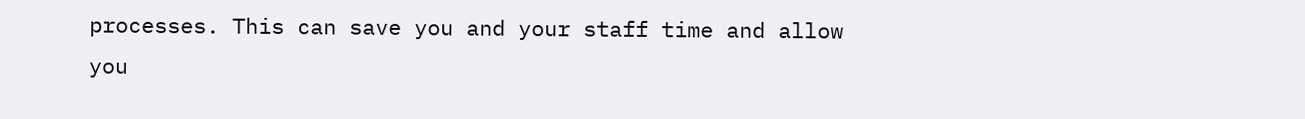processes. This can save you and your staff time and allow you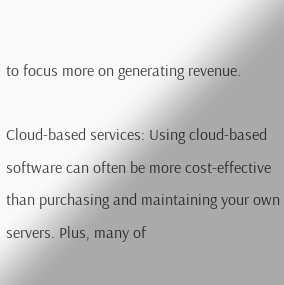to focus more on generating revenue.

Cloud-based services: Using cloud-based software can often be more cost-effective than purchasing and maintaining your own servers. Plus, many of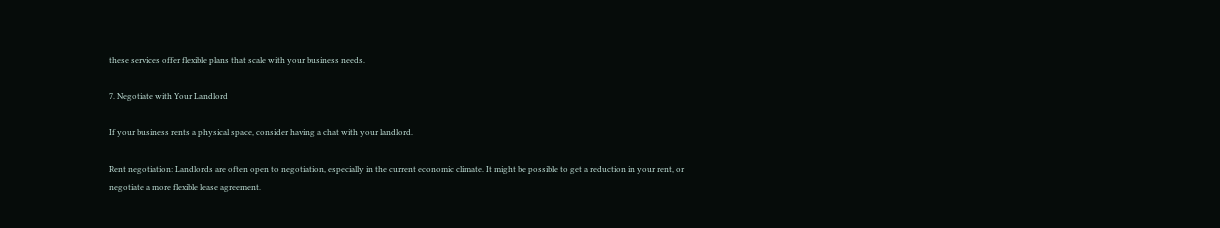these services offer flexible plans that scale with your business needs.

7. Negotiate with Your Landlord

If your business rents a physical space, consider having a chat with your landlord.

Rent negotiation: Landlords are often open to negotiation, especially in the current economic climate. It might be possible to get a reduction in your rent, or negotiate a more flexible lease agreement.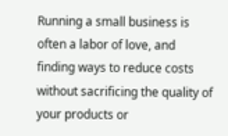Running a small business is often a labor of love, and finding ways to reduce costs without sacrificing the quality of your products or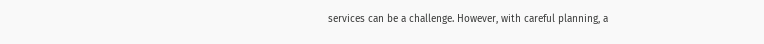services can be a challenge. However, with careful planning, a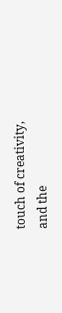touch of creativity, and the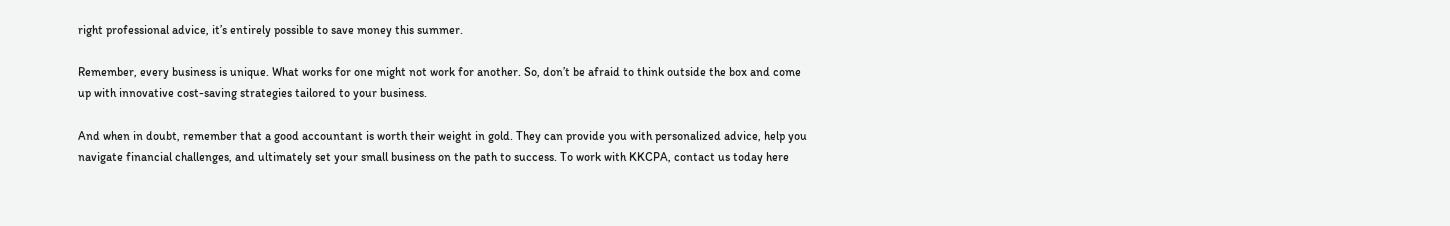right professional advice, it’s entirely possible to save money this summer.

Remember, every business is unique. What works for one might not work for another. So, don’t be afraid to think outside the box and come up with innovative cost-saving strategies tailored to your business.

And when in doubt, remember that a good accountant is worth their weight in gold. They can provide you with personalized advice, help you navigate financial challenges, and ultimately set your small business on the path to success. To work with KKCPA, contact us today here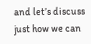and let’s discuss just how we can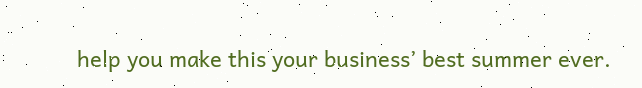help you make this your business’ best summer ever.